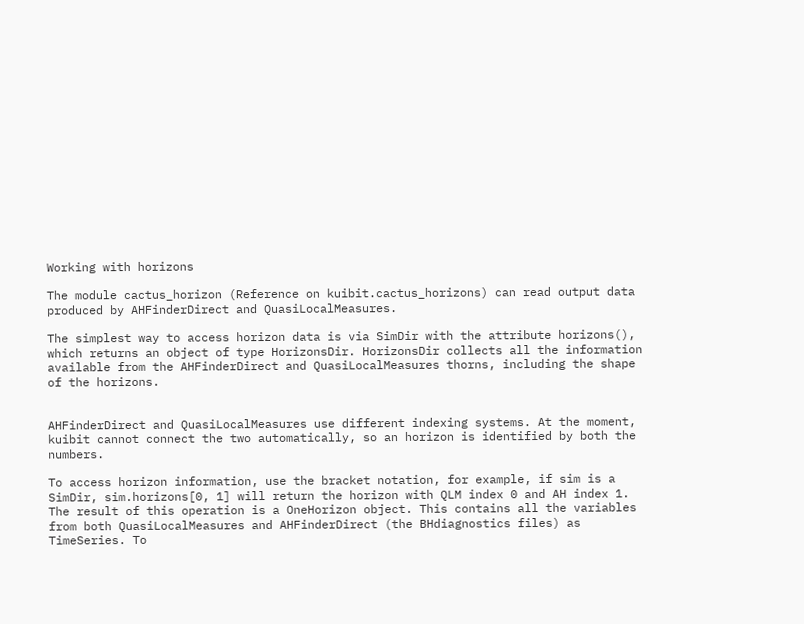Working with horizons

The module cactus_horizon (Reference on kuibit.cactus_horizons) can read output data produced by AHFinderDirect and QuasiLocalMeasures.

The simplest way to access horizon data is via SimDir with the attribute horizons(), which returns an object of type HorizonsDir. HorizonsDir collects all the information available from the AHFinderDirect and QuasiLocalMeasures thorns, including the shape of the horizons.


AHFinderDirect and QuasiLocalMeasures use different indexing systems. At the moment, kuibit cannot connect the two automatically, so an horizon is identified by both the numbers.

To access horizon information, use the bracket notation, for example, if sim is a SimDir, sim.horizons[0, 1] will return the horizon with QLM index 0 and AH index 1. The result of this operation is a OneHorizon object. This contains all the variables from both QuasiLocalMeasures and AHFinderDirect (the BHdiagnostics files) as TimeSeries. To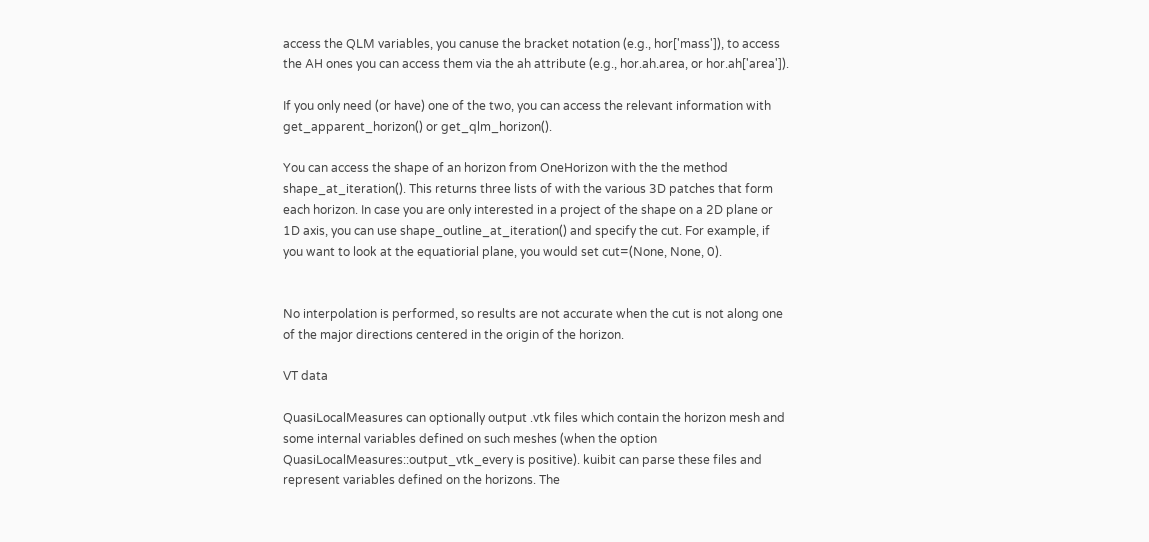access the QLM variables, you canuse the bracket notation (e.g., hor['mass']), to access the AH ones you can access them via the ah attribute (e.g., hor.ah.area, or hor.ah['area']).

If you only need (or have) one of the two, you can access the relevant information with get_apparent_horizon() or get_qlm_horizon().

You can access the shape of an horizon from OneHorizon with the the method shape_at_iteration(). This returns three lists of with the various 3D patches that form each horizon. In case you are only interested in a project of the shape on a 2D plane or 1D axis, you can use shape_outline_at_iteration() and specify the cut. For example, if you want to look at the equatiorial plane, you would set cut=(None, None, 0).


No interpolation is performed, so results are not accurate when the cut is not along one of the major directions centered in the origin of the horizon.

VT data

QuasiLocalMeasures can optionally output .vtk files which contain the horizon mesh and some internal variables defined on such meshes (when the option QuasiLocalMeasures::output_vtk_every is positive). kuibit can parse these files and represent variables defined on the horizons. The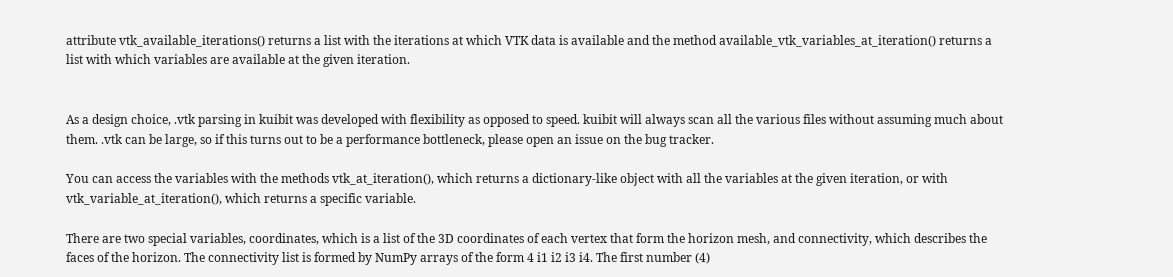attribute vtk_available_iterations() returns a list with the iterations at which VTK data is available and the method available_vtk_variables_at_iteration() returns a list with which variables are available at the given iteration.


As a design choice, .vtk parsing in kuibit was developed with flexibility as opposed to speed. kuibit will always scan all the various files without assuming much about them. .vtk can be large, so if this turns out to be a performance bottleneck, please open an issue on the bug tracker.

You can access the variables with the methods vtk_at_iteration(), which returns a dictionary-like object with all the variables at the given iteration, or with vtk_variable_at_iteration(), which returns a specific variable.

There are two special variables, coordinates, which is a list of the 3D coordinates of each vertex that form the horizon mesh, and connectivity, which describes the faces of the horizon. The connectivity list is formed by NumPy arrays of the form 4 i1 i2 i3 i4. The first number (4)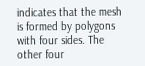indicates that the mesh is formed by polygons with four sides. The other four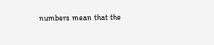numbers mean that the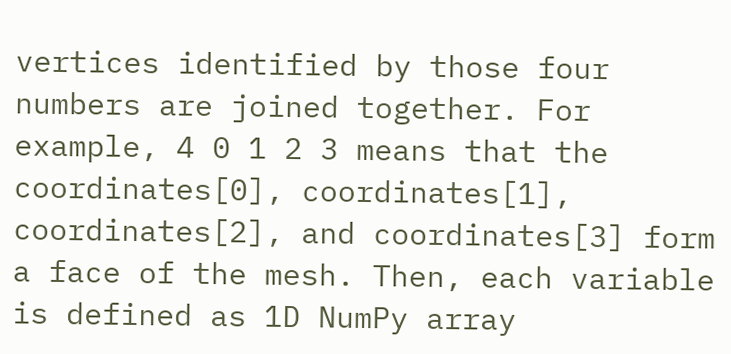vertices identified by those four numbers are joined together. For example, 4 0 1 2 3 means that the coordinates[0], coordinates[1], coordinates[2], and coordinates[3] form a face of the mesh. Then, each variable is defined as 1D NumPy array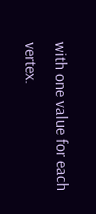with one value for each vertex.